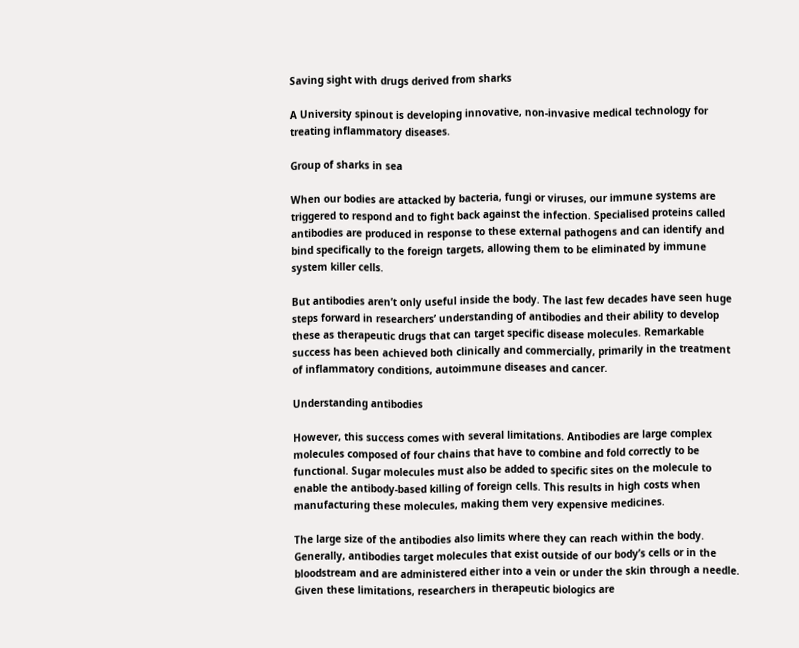Saving sight with drugs derived from sharks

A University spinout is developing innovative, non-invasive medical technology for treating inflammatory diseases.

Group of sharks in sea

When our bodies are attacked by bacteria, fungi or viruses, our immune systems are triggered to respond and to fight back against the infection. Specialised proteins called antibodies are produced in response to these external pathogens and can identify and bind specifically to the foreign targets, allowing them to be eliminated by immune system killer cells.

But antibodies aren’t only useful inside the body. The last few decades have seen huge steps forward in researchers’ understanding of antibodies and their ability to develop these as therapeutic drugs that can target specific disease molecules. Remarkable success has been achieved both clinically and commercially, primarily in the treatment of inflammatory conditions, autoimmune diseases and cancer.

Understanding antibodies

However, this success comes with several limitations. Antibodies are large complex molecules composed of four chains that have to combine and fold correctly to be functional. Sugar molecules must also be added to specific sites on the molecule to enable the antibody-based killing of foreign cells. This results in high costs when manufacturing these molecules, making them very expensive medicines.

The large size of the antibodies also limits where they can reach within the body. Generally, antibodies target molecules that exist outside of our body’s cells or in the bloodstream and are administered either into a vein or under the skin through a needle. Given these limitations, researchers in therapeutic biologics are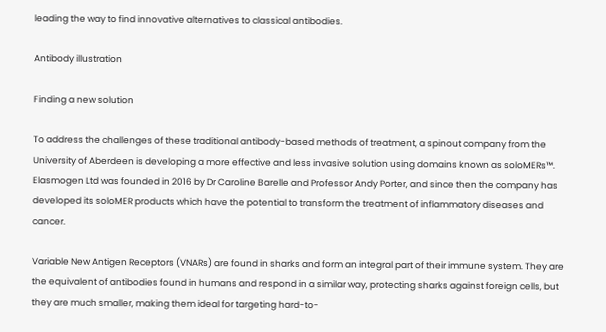leading the way to find innovative alternatives to classical antibodies.

Antibody illustration

Finding a new solution

To address the challenges of these traditional antibody-based methods of treatment, a spinout company from the University of Aberdeen is developing a more effective and less invasive solution using domains known as soloMERs™. Elasmogen Ltd was founded in 2016 by Dr Caroline Barelle and Professor Andy Porter, and since then the company has developed its soloMER products which have the potential to transform the treatment of inflammatory diseases and cancer.

Variable New Antigen Receptors (VNARs) are found in sharks and form an integral part of their immune system. They are the equivalent of antibodies found in humans and respond in a similar way, protecting sharks against foreign cells, but they are much smaller, making them ideal for targeting hard-to-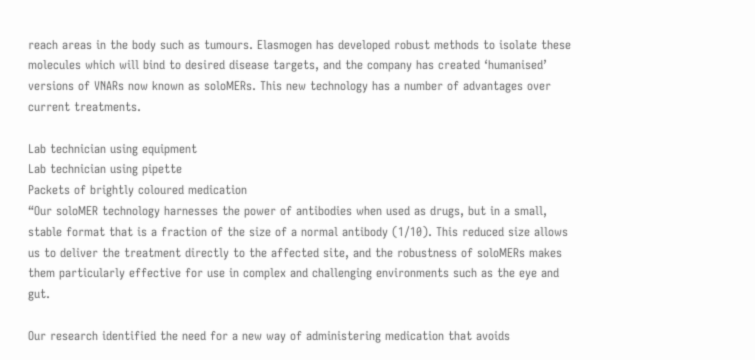reach areas in the body such as tumours. Elasmogen has developed robust methods to isolate these molecules which will bind to desired disease targets, and the company has created ‘humanised’ versions of VNARs now known as soloMERs. This new technology has a number of advantages over current treatments.

Lab technician using equipment
Lab technician using pipette
Packets of brightly coloured medication
“Our soloMER technology harnesses the power of antibodies when used as drugs, but in a small, stable format that is a fraction of the size of a normal antibody (1/10). This reduced size allows us to deliver the treatment directly to the affected site, and the robustness of soloMERs makes them particularly effective for use in complex and challenging environments such as the eye and gut.

Our research identified the need for a new way of administering medication that avoids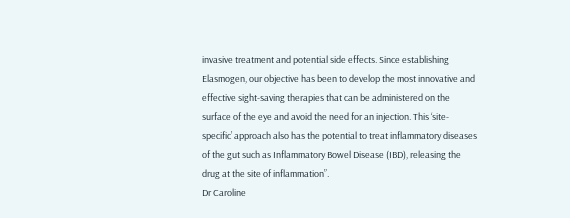invasive treatment and potential side effects. Since establishing Elasmogen, our objective has been to develop the most innovative and effective sight-saving therapies that can be administered on the surface of the eye and avoid the need for an injection. This ‘site-specific’ approach also has the potential to treat inflammatory diseases of the gut such as Inflammatory Bowel Disease (IBD), releasing the drug at the site of inflammation”.
Dr Caroline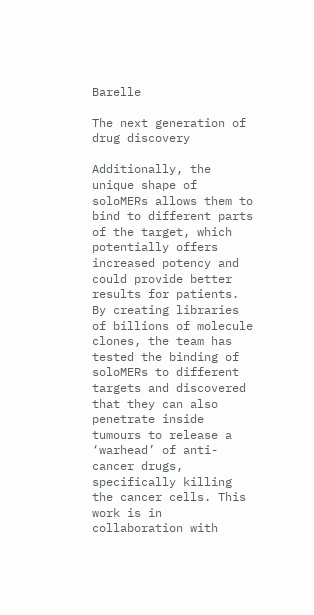Barelle

The next generation of drug discovery

Additionally, the unique shape of soloMERs allows them to bind to different parts of the target, which potentially offers increased potency and could provide better results for patients. By creating libraries of billions of molecule clones, the team has tested the binding of soloMERs to different targets and discovered that they can also penetrate inside tumours to release a ‘warhead’ of anti-cancer drugs, specifically killing the cancer cells. This work is in collaboration with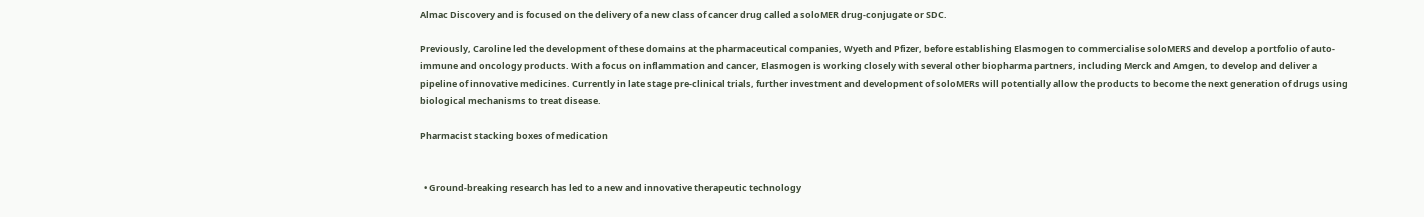Almac Discovery and is focused on the delivery of a new class of cancer drug called a soloMER drug-conjugate or SDC.

Previously, Caroline led the development of these domains at the pharmaceutical companies, Wyeth and Pfizer, before establishing Elasmogen to commercialise soloMERS and develop a portfolio of auto-immune and oncology products. With a focus on inflammation and cancer, Elasmogen is working closely with several other biopharma partners, including Merck and Amgen, to develop and deliver a pipeline of innovative medicines. Currently in late stage pre-clinical trials, further investment and development of soloMERs will potentially allow the products to become the next generation of drugs using biological mechanisms to treat disease.

Pharmacist stacking boxes of medication


  • Ground-breaking research has led to a new and innovative therapeutic technology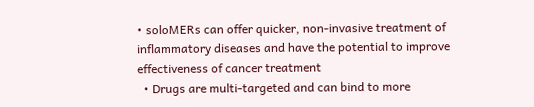• soloMERs can offer quicker, non-invasive treatment of inflammatory diseases and have the potential to improve effectiveness of cancer treatment
  • Drugs are multi-targeted and can bind to more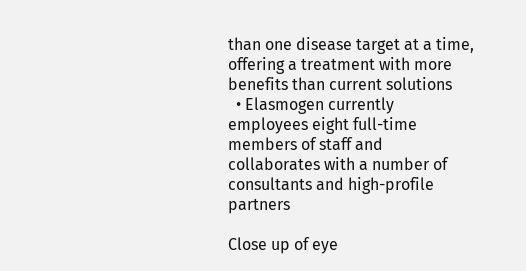than one disease target at a time, offering a treatment with more benefits than current solutions
  • Elasmogen currently employees eight full-time members of staff and collaborates with a number of consultants and high-profile partners

Close up of eye